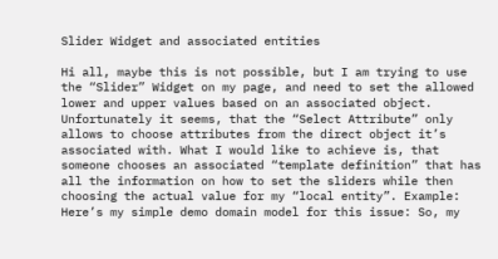Slider Widget and associated entities

Hi all, maybe this is not possible, but I am trying to use the “Slider” Widget on my page, and need to set the allowed lower and upper values based on an associated object. Unfortunately it seems, that the “Select Attribute” only allows to choose attributes from the direct object it’s associated with. What I would like to achieve is, that someone chooses an associated “template definition” that has all the information on how to set the sliders while then choosing the actual value for my “local entity”. Example: Here’s my simple demo domain model for this issue: So, my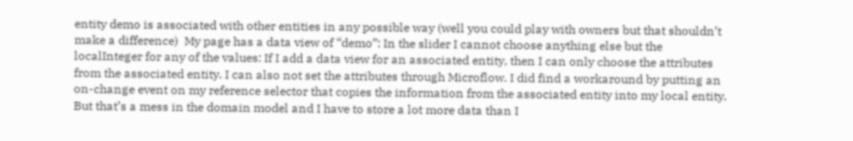entity demo is associated with other entities in any possible way (well you could play with owners but that shouldn’t make a difference)  My page has a data view of “demo”: In the slider I cannot choose anything else but the localInteger for any of the values: If I add a data view for an associated entity, then I can only choose the attributes from the associated entity. I can also not set the attributes through Microflow. I did find a workaround by putting an on-change event on my reference selector that copies the information from the associated entity into my local entity. But that’s a mess in the domain model and I have to store a lot more data than I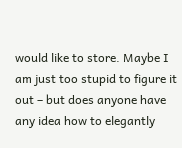would like to store. Maybe I am just too stupid to figure it out – but does anyone have any idea how to elegantly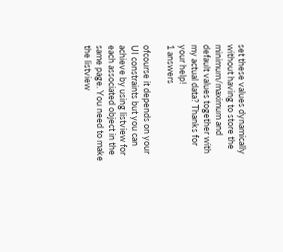set these values dynamically without having to store the minimum/maximum and default values together with my actual data? Thanks for your help!
1 answers

ofcourse it depends on your UI constraints but you can achieve by using listview for each associated object in the same page. You need to make the listview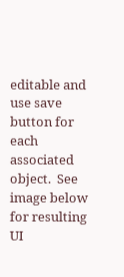editable and use save button for each associated object.  See image below for resulting UI